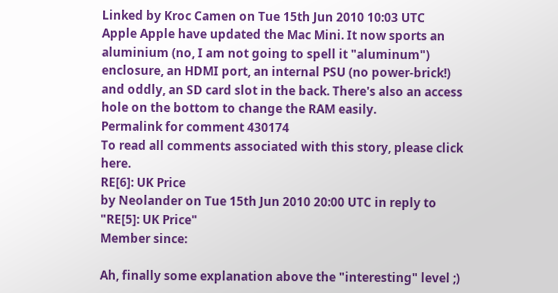Linked by Kroc Camen on Tue 15th Jun 2010 10:03 UTC
Apple Apple have updated the Mac Mini. It now sports an aluminium (no, I am not going to spell it "aluminum") enclosure, an HDMI port, an internal PSU (no power-brick!) and oddly, an SD card slot in the back. There's also an access hole on the bottom to change the RAM easily.
Permalink for comment 430174
To read all comments associated with this story, please click here.
RE[6]: UK Price
by Neolander on Tue 15th Jun 2010 20:00 UTC in reply to "RE[5]: UK Price"
Member since:

Ah, finally some explanation above the "interesting" level ;)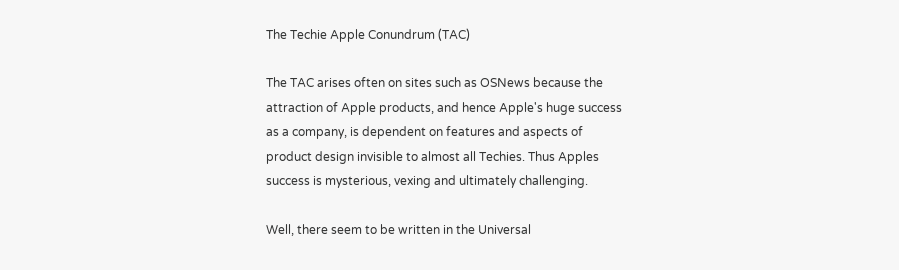The Techie Apple Conundrum (TAC)

The TAC arises often on sites such as OSNews because the attraction of Apple products, and hence Apple's huge success as a company, is dependent on features and aspects of product design invisible to almost all Techies. Thus Apples success is mysterious, vexing and ultimately challenging.

Well, there seem to be written in the Universal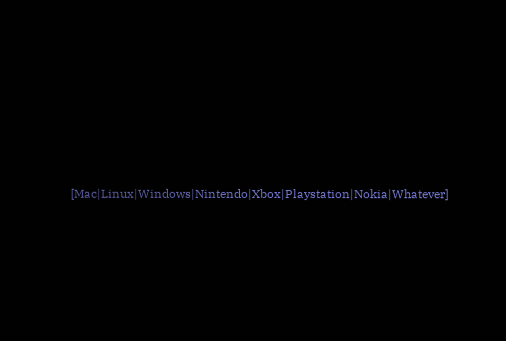[Mac|Linux|Windows|Nintendo|Xbox|Playstation|Nokia|Whatever]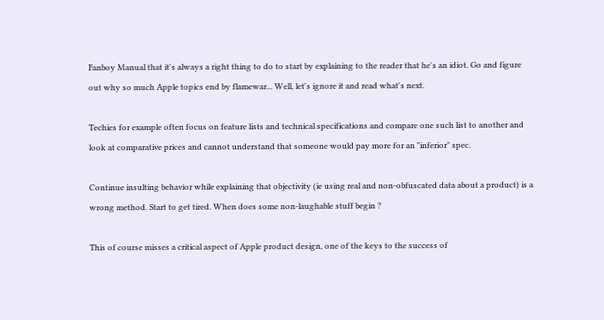Fanboy Manual that it's always a right thing to do to start by explaining to the reader that he's an idiot. Go and figure out why so much Apple topics end by flamewar... Well, let's ignore it and read what's next.

Techies for example often focus on feature lists and technical specifications and compare one such list to another and look at comparative prices and cannot understand that someone would pay more for an "inferior" spec.

Continue insulting behavior while explaining that objectivity (ie using real and non-obfuscated data about a product) is a wrong method. Start to get tired. When does some non-laughable stuff begin ?

This of course misses a critical aspect of Apple product design, one of the keys to the success of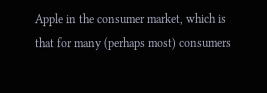Apple in the consumer market, which is that for many (perhaps most) consumers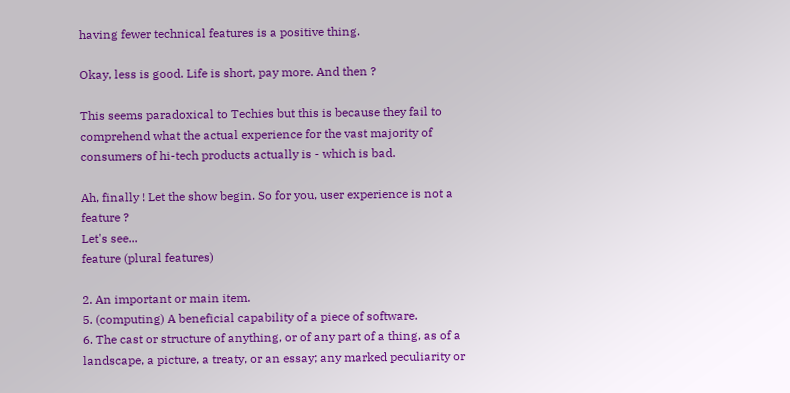having fewer technical features is a positive thing.

Okay, less is good. Life is short, pay more. And then ?

This seems paradoxical to Techies but this is because they fail to comprehend what the actual experience for the vast majority of consumers of hi-tech products actually is - which is bad.

Ah, finally ! Let the show begin. So for you, user experience is not a feature ?
Let's see...
feature (plural features)

2. An important or main item.
5. (computing) A beneficial capability of a piece of software.
6. The cast or structure of anything, or of any part of a thing, as of a landscape, a picture, a treaty, or an essay; any marked peculiarity or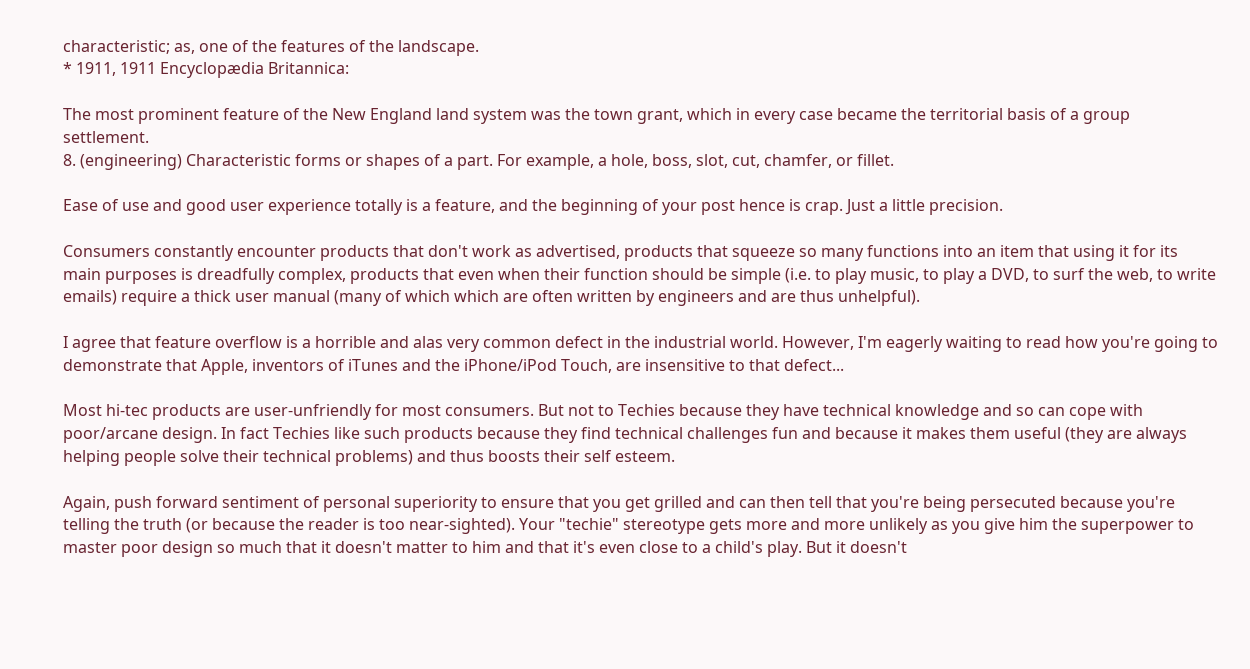characteristic; as, one of the features of the landscape.
* 1911, 1911 Encyclopædia Britannica:

The most prominent feature of the New England land system was the town grant, which in every case became the territorial basis of a group settlement.
8. (engineering) Characteristic forms or shapes of a part. For example, a hole, boss, slot, cut, chamfer, or fillet.

Ease of use and good user experience totally is a feature, and the beginning of your post hence is crap. Just a little precision.

Consumers constantly encounter products that don't work as advertised, products that squeeze so many functions into an item that using it for its main purposes is dreadfully complex, products that even when their function should be simple (i.e. to play music, to play a DVD, to surf the web, to write emails) require a thick user manual (many of which which are often written by engineers and are thus unhelpful).

I agree that feature overflow is a horrible and alas very common defect in the industrial world. However, I'm eagerly waiting to read how you're going to demonstrate that Apple, inventors of iTunes and the iPhone/iPod Touch, are insensitive to that defect...

Most hi-tec products are user-unfriendly for most consumers. But not to Techies because they have technical knowledge and so can cope with poor/arcane design. In fact Techies like such products because they find technical challenges fun and because it makes them useful (they are always helping people solve their technical problems) and thus boosts their self esteem.

Again, push forward sentiment of personal superiority to ensure that you get grilled and can then tell that you're being persecuted because you're telling the truth (or because the reader is too near-sighted). Your "techie" stereotype gets more and more unlikely as you give him the superpower to master poor design so much that it doesn't matter to him and that it's even close to a child's play. But it doesn't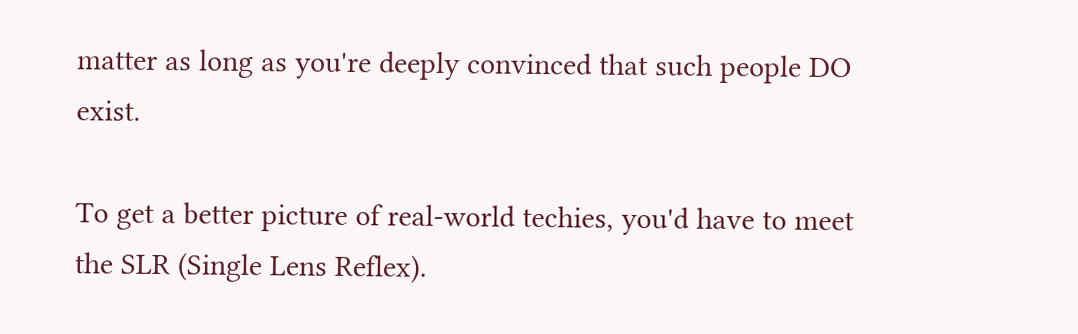matter as long as you're deeply convinced that such people DO exist.

To get a better picture of real-world techies, you'd have to meet the SLR (Single Lens Reflex).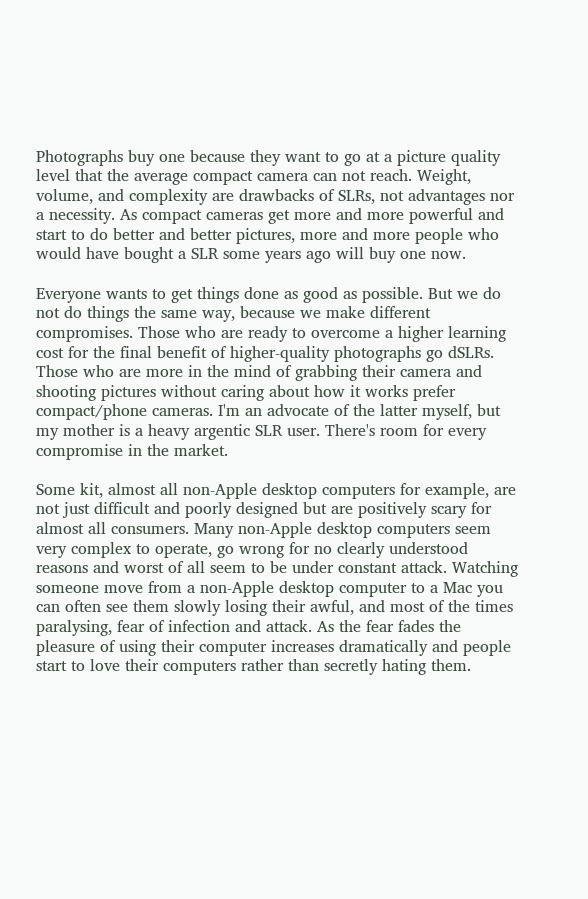Photographs buy one because they want to go at a picture quality level that the average compact camera can not reach. Weight, volume, and complexity are drawbacks of SLRs, not advantages nor a necessity. As compact cameras get more and more powerful and start to do better and better pictures, more and more people who would have bought a SLR some years ago will buy one now.

Everyone wants to get things done as good as possible. But we do not do things the same way, because we make different compromises. Those who are ready to overcome a higher learning cost for the final benefit of higher-quality photographs go dSLRs. Those who are more in the mind of grabbing their camera and shooting pictures without caring about how it works prefer compact/phone cameras. I'm an advocate of the latter myself, but my mother is a heavy argentic SLR user. There's room for every compromise in the market.

Some kit, almost all non-Apple desktop computers for example, are not just difficult and poorly designed but are positively scary for almost all consumers. Many non-Apple desktop computers seem very complex to operate, go wrong for no clearly understood reasons and worst of all seem to be under constant attack. Watching someone move from a non-Apple desktop computer to a Mac you can often see them slowly losing their awful, and most of the times paralysing, fear of infection and attack. As the fear fades the pleasure of using their computer increases dramatically and people start to love their computers rather than secretly hating them.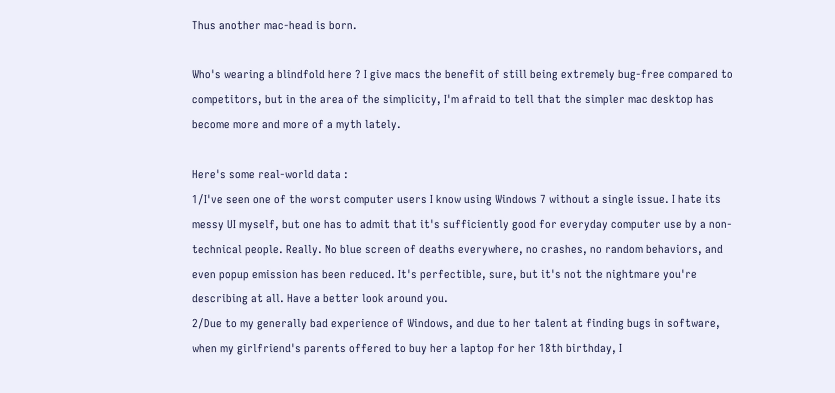Thus another mac-head is born.

Who's wearing a blindfold here ? I give macs the benefit of still being extremely bug-free compared to competitors, but in the area of the simplicity, I'm afraid to tell that the simpler mac desktop has become more and more of a myth lately.

Here's some real-world data :
1/I've seen one of the worst computer users I know using Windows 7 without a single issue. I hate its messy UI myself, but one has to admit that it's sufficiently good for everyday computer use by a non-technical people. Really. No blue screen of deaths everywhere, no crashes, no random behaviors, and even popup emission has been reduced. It's perfectible, sure, but it's not the nightmare you're describing at all. Have a better look around you.
2/Due to my generally bad experience of Windows, and due to her talent at finding bugs in software, when my girlfriend's parents offered to buy her a laptop for her 18th birthday, I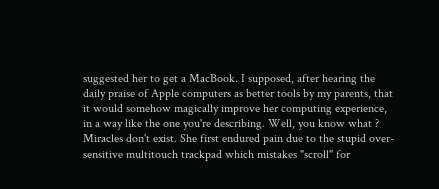suggested her to get a MacBook. I supposed, after hearing the daily praise of Apple computers as better tools by my parents, that it would somehow magically improve her computing experience, in a way like the one you're describing. Well, you know what ? Miracles don't exist. She first endured pain due to the stupid over-sensitive multitouch trackpad which mistakes "scroll" for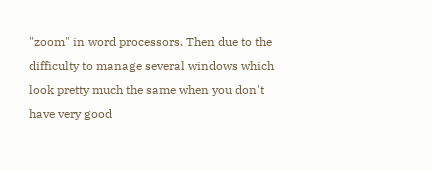"zoom" in word processors. Then due to the difficulty to manage several windows which look pretty much the same when you don't have very good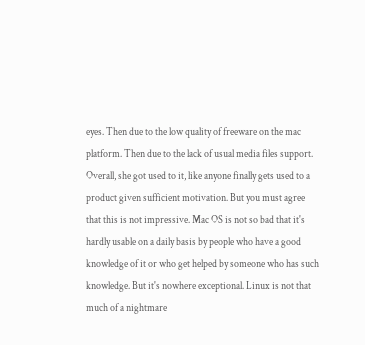eyes. Then due to the low quality of freeware on the mac platform. Then due to the lack of usual media files support. Overall, she got used to it, like anyone finally gets used to a product given sufficient motivation. But you must agree that this is not impressive. Mac OS is not so bad that it's hardly usable on a daily basis by people who have a good knowledge of it or who get helped by someone who has such knowledge. But it's nowhere exceptional. Linux is not that much of a nightmare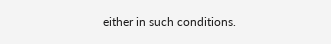either in such conditions.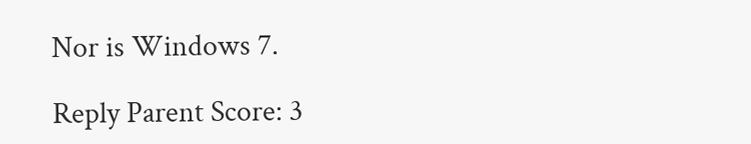Nor is Windows 7.

Reply Parent Score: 3